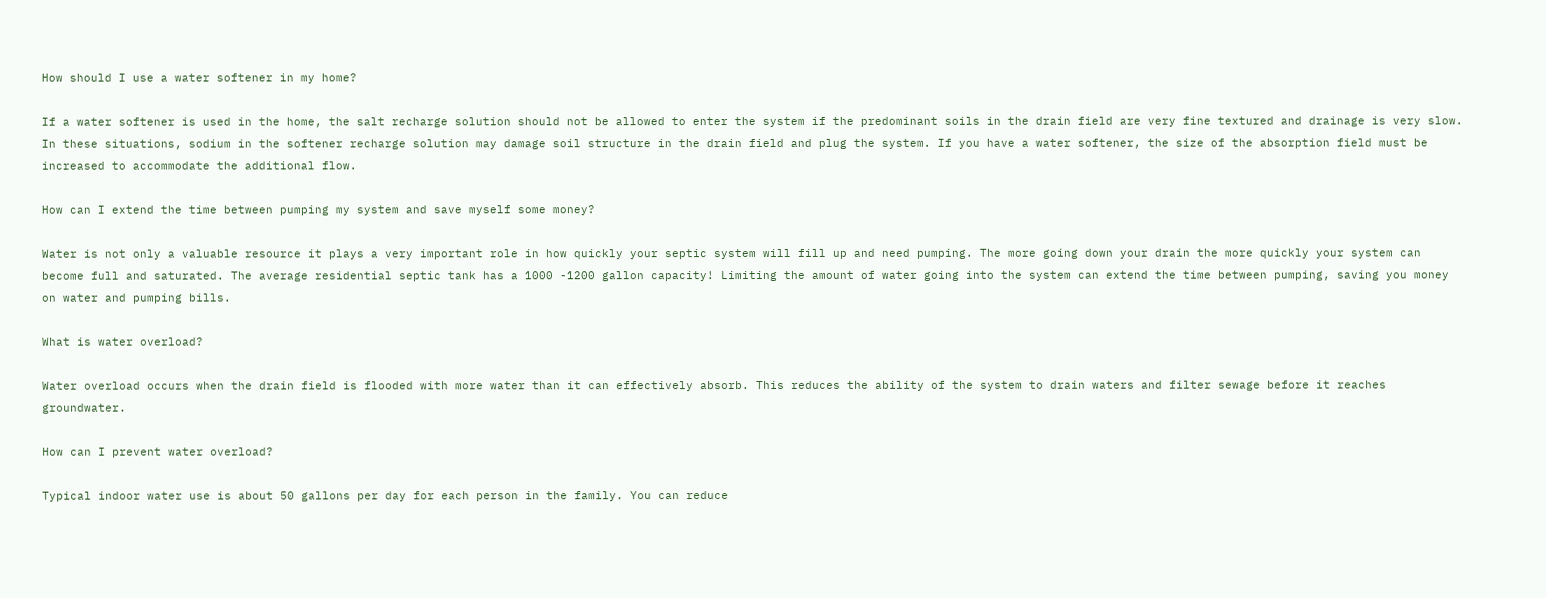How should I use a water softener in my home?

If a water softener is used in the home, the salt recharge solution should not be allowed to enter the system if the predominant soils in the drain field are very fine textured and drainage is very slow. In these situations, sodium in the softener recharge solution may damage soil structure in the drain field and plug the system. If you have a water softener, the size of the absorption field must be increased to accommodate the additional flow.

How can I extend the time between pumping my system and save myself some money?

Water is not only a valuable resource it plays a very important role in how quickly your septic system will fill up and need pumping. The more going down your drain the more quickly your system can become full and saturated. The average residential septic tank has a 1000 -1200 gallon capacity! Limiting the amount of water going into the system can extend the time between pumping, saving you money on water and pumping bills.

What is water overload?

Water overload occurs when the drain field is flooded with more water than it can effectively absorb. This reduces the ability of the system to drain waters and filter sewage before it reaches groundwater.

How can I prevent water overload?

Typical indoor water use is about 50 gallons per day for each person in the family. You can reduce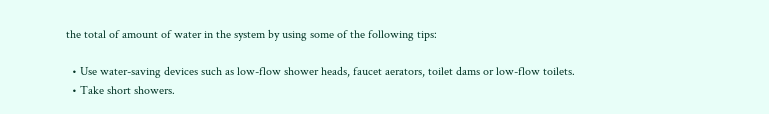the total of amount of water in the system by using some of the following tips:

  • Use water-saving devices such as low-flow shower heads, faucet aerators, toilet dams or low-flow toilets.
  • Take short showers.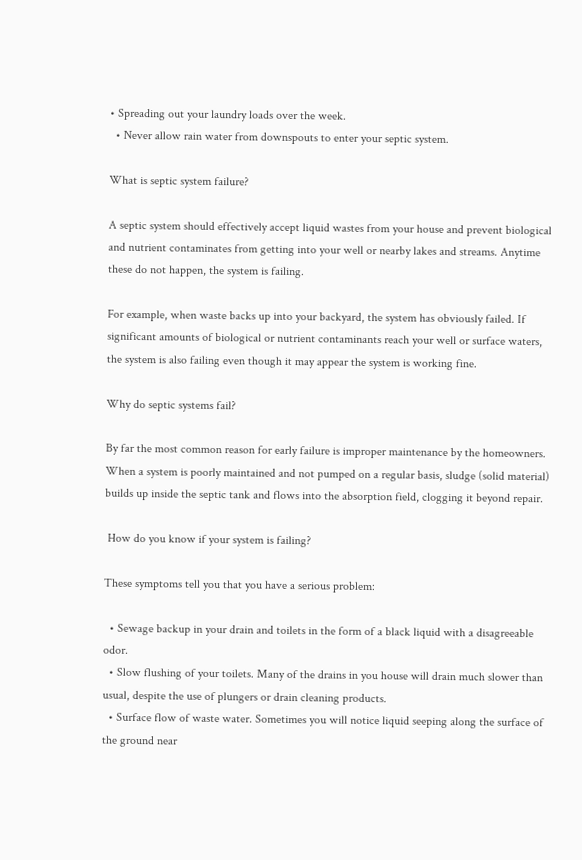• Spreading out your laundry loads over the week.
  • Never allow rain water from downspouts to enter your septic system.

What is septic system failure?

A septic system should effectively accept liquid wastes from your house and prevent biological and nutrient contaminates from getting into your well or nearby lakes and streams. Anytime these do not happen, the system is failing.

For example, when waste backs up into your backyard, the system has obviously failed. If significant amounts of biological or nutrient contaminants reach your well or surface waters, the system is also failing even though it may appear the system is working fine.

Why do septic systems fail?

By far the most common reason for early failure is improper maintenance by the homeowners. When a system is poorly maintained and not pumped on a regular basis, sludge (solid material) builds up inside the septic tank and flows into the absorption field, clogging it beyond repair.

 How do you know if your system is failing?

These symptoms tell you that you have a serious problem:

  • Sewage backup in your drain and toilets in the form of a black liquid with a disagreeable odor.
  • Slow flushing of your toilets. Many of the drains in you house will drain much slower than usual, despite the use of plungers or drain cleaning products.
  • Surface flow of waste water. Sometimes you will notice liquid seeping along the surface of the ground near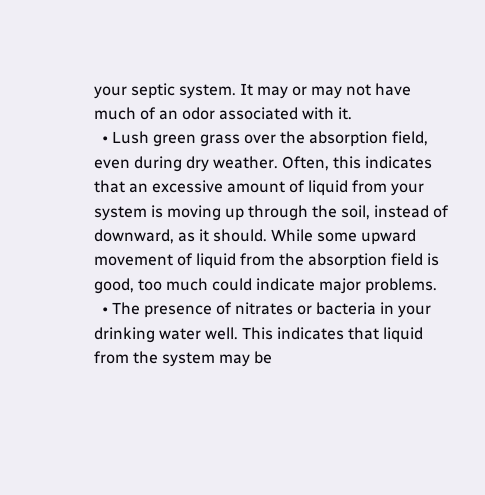your septic system. It may or may not have much of an odor associated with it.
  • Lush green grass over the absorption field, even during dry weather. Often, this indicates that an excessive amount of liquid from your system is moving up through the soil, instead of downward, as it should. While some upward movement of liquid from the absorption field is good, too much could indicate major problems.
  • The presence of nitrates or bacteria in your drinking water well. This indicates that liquid from the system may be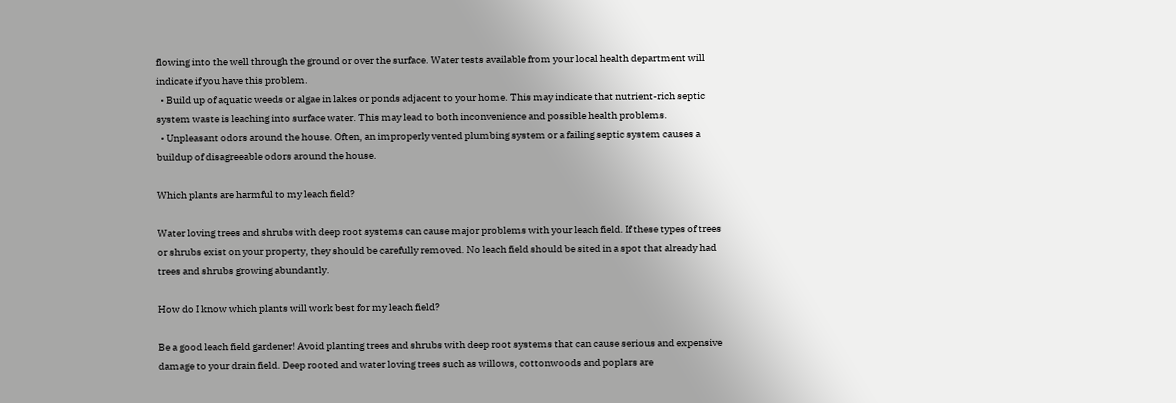flowing into the well through the ground or over the surface. Water tests available from your local health department will indicate if you have this problem.
  • Build up of aquatic weeds or algae in lakes or ponds adjacent to your home. This may indicate that nutrient-rich septic system waste is leaching into surface water. This may lead to both inconvenience and possible health problems.
  • Unpleasant odors around the house. Often, an improperly vented plumbing system or a failing septic system causes a buildup of disagreeable odors around the house.

Which plants are harmful to my leach field?

Water loving trees and shrubs with deep root systems can cause major problems with your leach field. If these types of trees or shrubs exist on your property, they should be carefully removed. No leach field should be sited in a spot that already had trees and shrubs growing abundantly.

How do I know which plants will work best for my leach field?

Be a good leach field gardener! Avoid planting trees and shrubs with deep root systems that can cause serious and expensive damage to your drain field. Deep rooted and water loving trees such as willows, cottonwoods and poplars are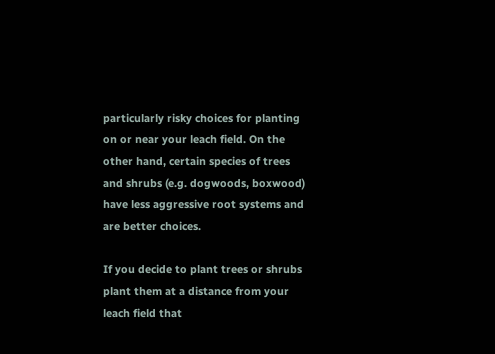particularly risky choices for planting on or near your leach field. On the other hand, certain species of trees and shrubs (e.g. dogwoods, boxwood) have less aggressive root systems and are better choices.

If you decide to plant trees or shrubs plant them at a distance from your leach field that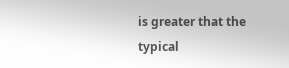is greater that the typical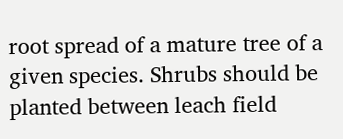root spread of a mature tree of a given species. Shrubs should be planted between leach field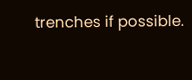trenches if possible.